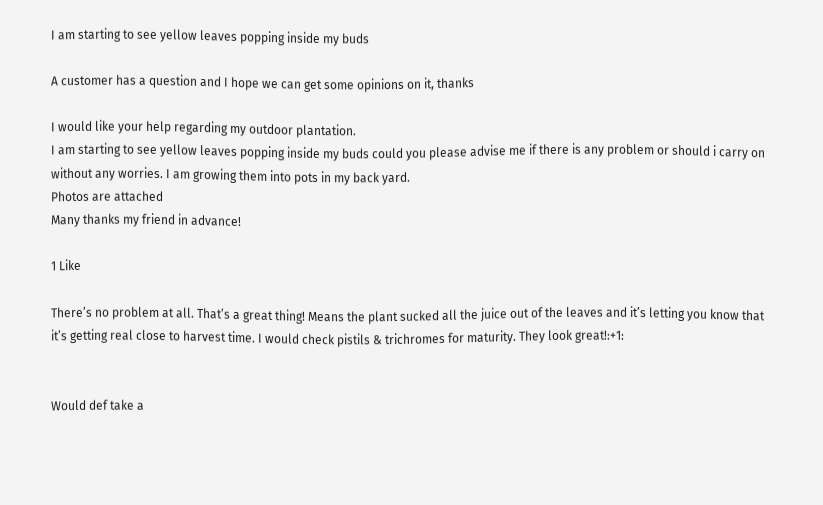I am starting to see yellow leaves popping inside my buds

A customer has a question and I hope we can get some opinions on it, thanks

I would like your help regarding my outdoor plantation.
I am starting to see yellow leaves popping inside my buds could you please advise me if there is any problem or should i carry on without any worries. I am growing them into pots in my back yard.
Photos are attached
Many thanks my friend in advance!

1 Like

There’s no problem at all. That’s a great thing! Means the plant sucked all the juice out of the leaves and it’s letting you know that it’s getting real close to harvest time. I would check pistils & trichromes for maturity. They look great!:+1:


Would def take a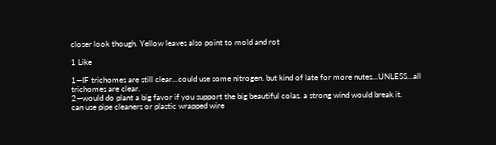closer look though. Yellow leaves also point to mold and rot

1 Like

1—IF trichomes are still clear…could use some nitrogen. but kind of late for more nutes…UNLESS…all
trichomes are clear.
2—would do plant a big favor if you support the big beautiful colas. a strong wind would break it.
can use pipe cleaners or plastic wrapped wire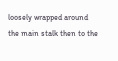loosely wrapped around the main stalk then to the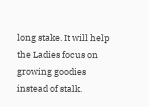long stake. It will help the Ladies focus on growing goodies instead of stalk.